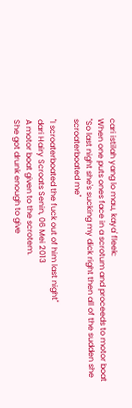cari istilah yang lo mau, kaya' fleek:
When one puts ones face in a scrotum and proceeds to motor boat
"So last night she's sucking my dick right then all of the sudden she scroaterboated me"

"I scroaterboated the fuck out of him last night"
dari Hairy Scroats Senin, 06 Mei 2013
A motor boat given to the scrotem.
She got drunk enough to give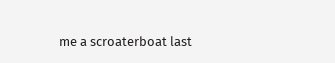me a scroaterboat last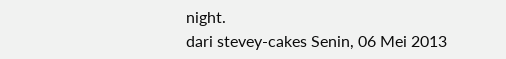night.
dari stevey-cakes Senin, 06 Mei 2013